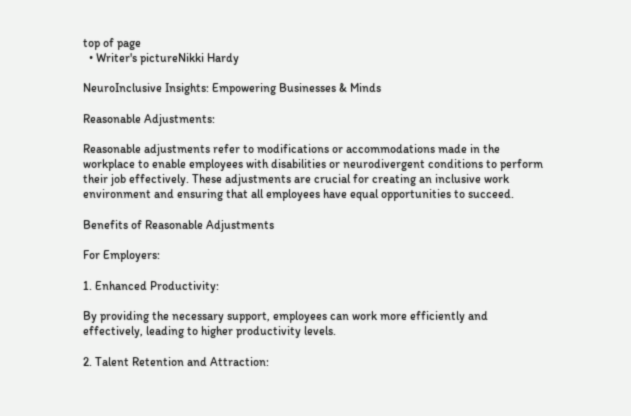top of page
  • Writer's pictureNikki Hardy

NeuroInclusive Insights: Empowering Businesses & Minds

Reasonable Adjustments:

Reasonable adjustments refer to modifications or accommodations made in the workplace to enable employees with disabilities or neurodivergent conditions to perform their job effectively. These adjustments are crucial for creating an inclusive work environment and ensuring that all employees have equal opportunities to succeed.

Benefits of Reasonable Adjustments

For Employers:

1. Enhanced Productivity:

By providing the necessary support, employees can work more efficiently and effectively, leading to higher productivity levels.

2. Talent Retention and Attraction: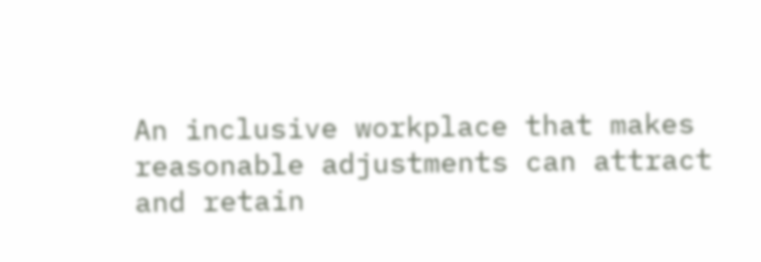An inclusive workplace that makes reasonable adjustments can attract and retain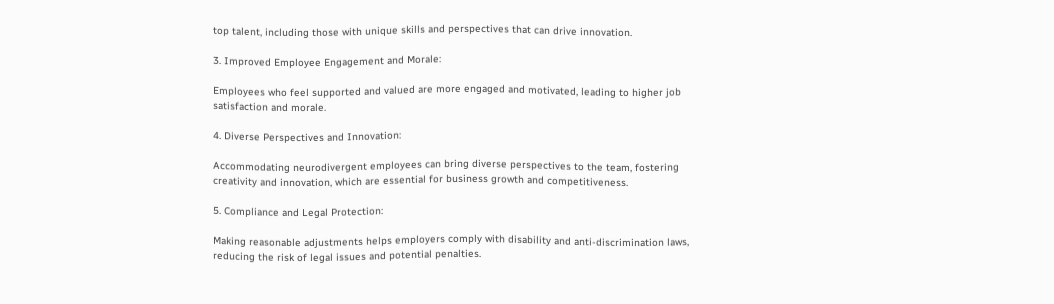top talent, including those with unique skills and perspectives that can drive innovation.

3. Improved Employee Engagement and Morale:

Employees who feel supported and valued are more engaged and motivated, leading to higher job satisfaction and morale.

4. Diverse Perspectives and Innovation:

Accommodating neurodivergent employees can bring diverse perspectives to the team, fostering creativity and innovation, which are essential for business growth and competitiveness.

5. Compliance and Legal Protection:

Making reasonable adjustments helps employers comply with disability and anti-discrimination laws, reducing the risk of legal issues and potential penalties.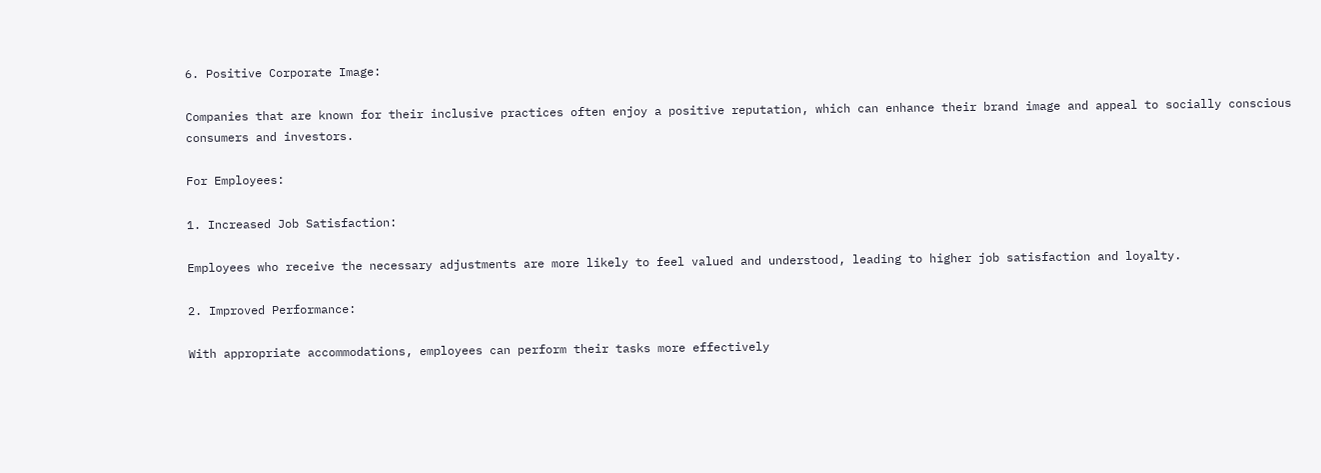6. Positive Corporate Image:

Companies that are known for their inclusive practices often enjoy a positive reputation, which can enhance their brand image and appeal to socially conscious consumers and investors.

For Employees:

1. Increased Job Satisfaction:

Employees who receive the necessary adjustments are more likely to feel valued and understood, leading to higher job satisfaction and loyalty.

2. Improved Performance:

With appropriate accommodations, employees can perform their tasks more effectively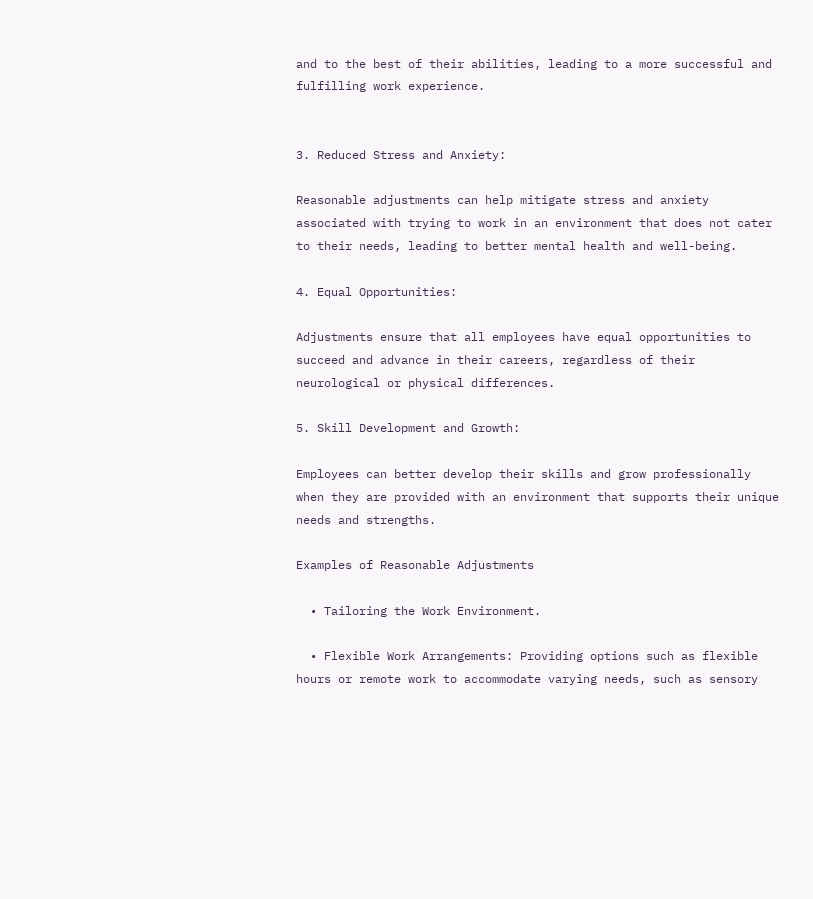and to the best of their abilities, leading to a more successful and fulfilling work experience.


3. Reduced Stress and Anxiety:

Reasonable adjustments can help mitigate stress and anxiety associated with trying to work in an environment that does not cater to their needs, leading to better mental health and well-being.

4. Equal Opportunities:

Adjustments ensure that all employees have equal opportunities to succeed and advance in their careers, regardless of their neurological or physical differences.

5. Skill Development and Growth:

Employees can better develop their skills and grow professionally when they are provided with an environment that supports their unique needs and strengths.

Examples of Reasonable Adjustments

  • Tailoring the Work Environment.

  • Flexible Work Arrangements: Providing options such as flexible hours or remote work to accommodate varying needs, such as sensory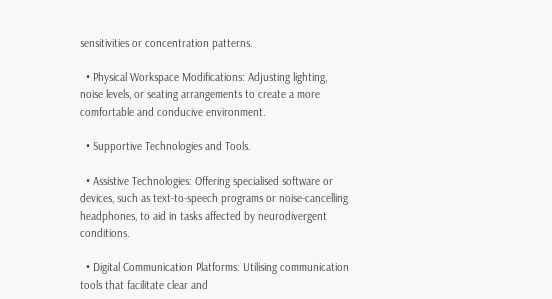sensitivities or concentration patterns.

  • Physical Workspace Modifications: Adjusting lighting, noise levels, or seating arrangements to create a more comfortable and conducive environment.

  • Supportive Technologies and Tools.

  • Assistive Technologies: Offering specialised software or devices, such as text-to-speech programs or noise-cancelling headphones, to aid in tasks affected by neurodivergent conditions.

  • Digital Communication Platforms: Utilising communication tools that facilitate clear and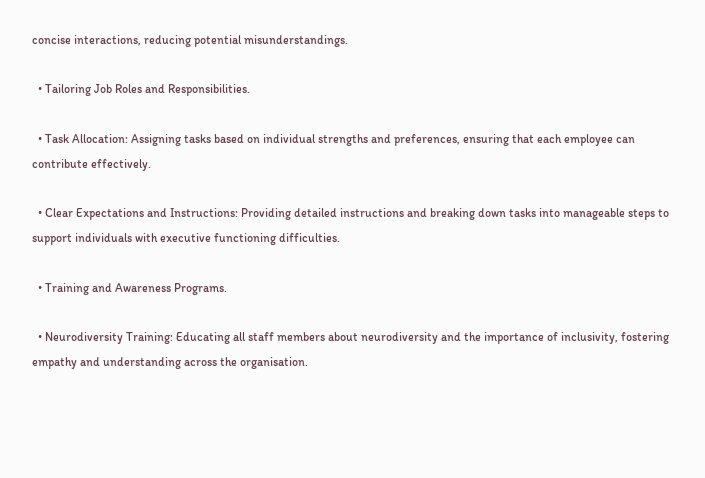concise interactions, reducing potential misunderstandings.

  • Tailoring Job Roles and Responsibilities.

  • Task Allocation: Assigning tasks based on individual strengths and preferences, ensuring that each employee can contribute effectively.

  • Clear Expectations and Instructions: Providing detailed instructions and breaking down tasks into manageable steps to support individuals with executive functioning difficulties.

  • Training and Awareness Programs.

  • Neurodiversity Training: Educating all staff members about neurodiversity and the importance of inclusivity, fostering empathy and understanding across the organisation.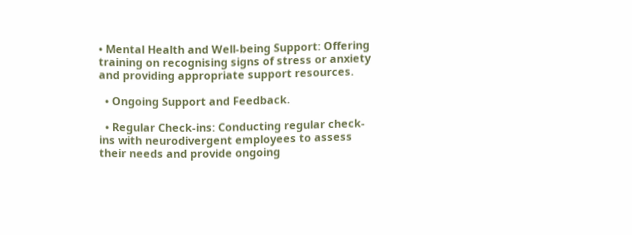• Mental Health and Well-being Support: Offering training on recognising signs of stress or anxiety and providing appropriate support resources.

  • Ongoing Support and Feedback.

  • Regular Check-ins: Conducting regular check-ins with neurodivergent employees to assess their needs and provide ongoing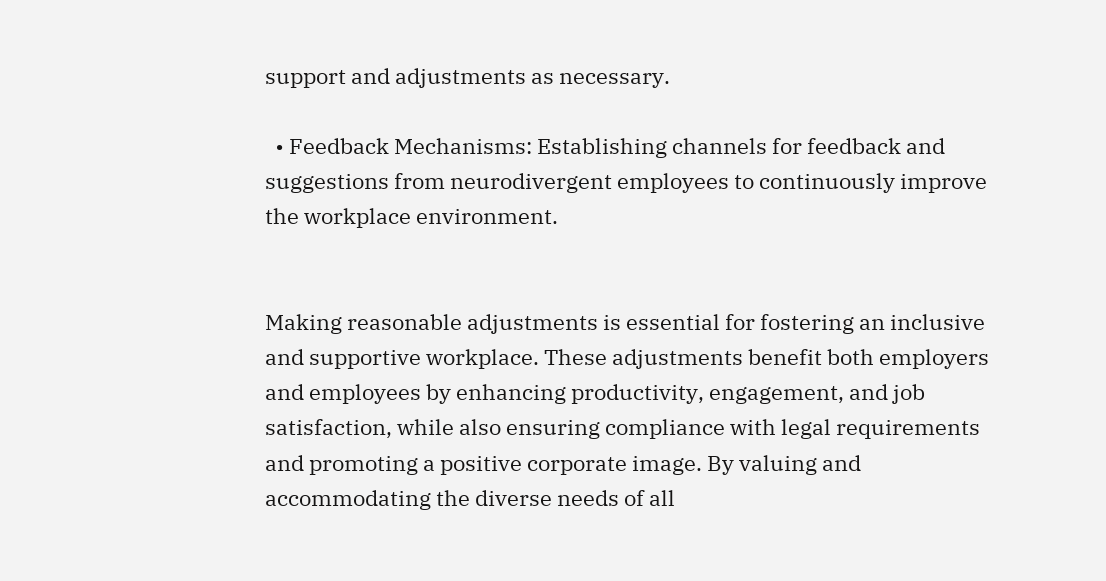support and adjustments as necessary.

  • Feedback Mechanisms: Establishing channels for feedback and suggestions from neurodivergent employees to continuously improve the workplace environment.


Making reasonable adjustments is essential for fostering an inclusive and supportive workplace. These adjustments benefit both employers and employees by enhancing productivity, engagement, and job satisfaction, while also ensuring compliance with legal requirements and promoting a positive corporate image. By valuing and accommodating the diverse needs of all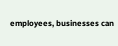employees, businesses can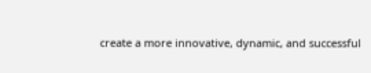create a more innovative, dynamic, and successful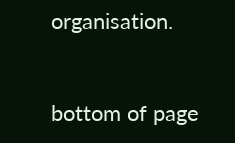organisation.


bottom of page